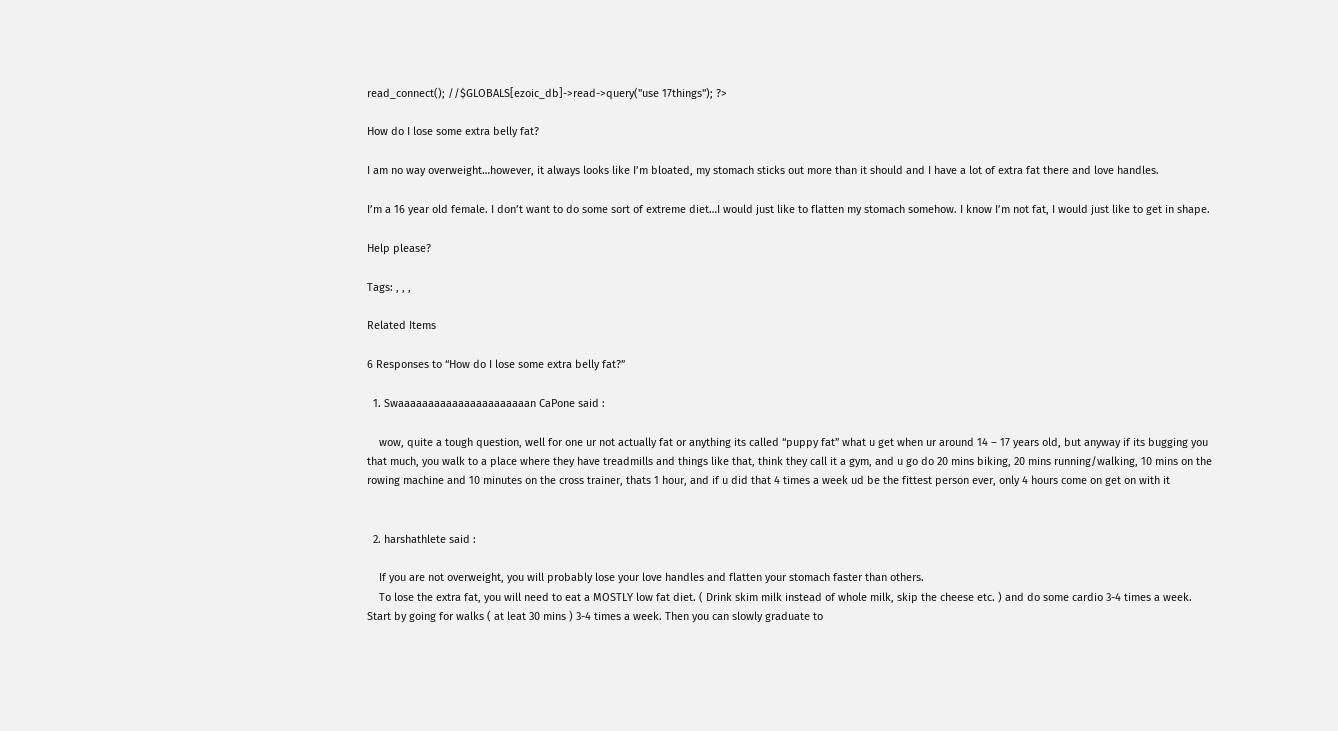read_connect(); //$GLOBALS[ezoic_db]->read->query("use 17things"); ?>

How do I lose some extra belly fat?

I am no way overweight…however, it always looks like I’m bloated, my stomach sticks out more than it should and I have a lot of extra fat there and love handles.

I’m a 16 year old female. I don’t want to do some sort of extreme diet…I would just like to flatten my stomach somehow. I know I’m not fat, I would just like to get in shape.

Help please?

Tags: , , ,

Related Items

6 Responses to “How do I lose some extra belly fat?”

  1. Swaaaaaaaaaaaaaaaaaaaaaan CaPone said :

    wow, quite a tough question, well for one ur not actually fat or anything its called “puppy fat” what u get when ur around 14 – 17 years old, but anyway if its bugging you that much, you walk to a place where they have treadmills and things like that, think they call it a gym, and u go do 20 mins biking, 20 mins running/walking, 10 mins on the rowing machine and 10 minutes on the cross trainer, thats 1 hour, and if u did that 4 times a week ud be the fittest person ever, only 4 hours come on get on with it


  2. harshathlete said :

    If you are not overweight, you will probably lose your love handles and flatten your stomach faster than others.
    To lose the extra fat, you will need to eat a MOSTLY low fat diet. ( Drink skim milk instead of whole milk, skip the cheese etc. ) and do some cardio 3-4 times a week. Start by going for walks ( at leat 30 mins ) 3-4 times a week. Then you can slowly graduate to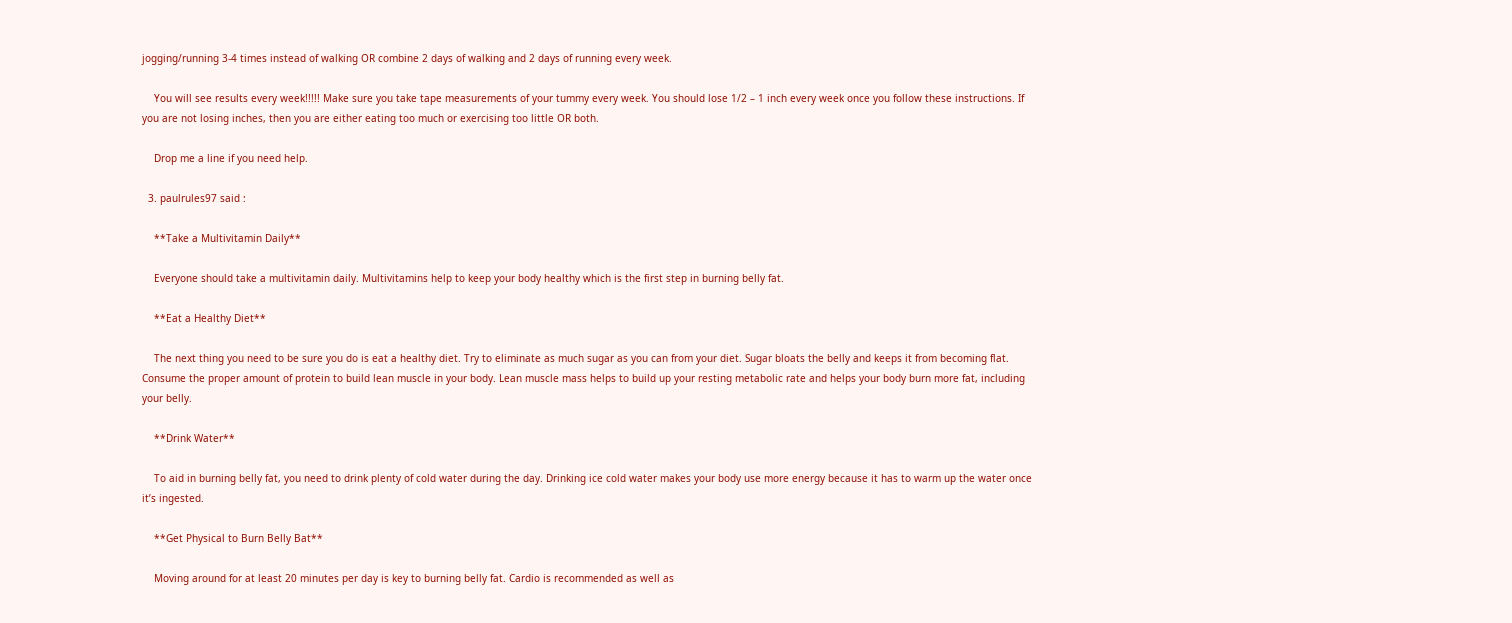jogging/running 3-4 times instead of walking OR combine 2 days of walking and 2 days of running every week.

    You will see results every week!!!!! Make sure you take tape measurements of your tummy every week. You should lose 1/2 – 1 inch every week once you follow these instructions. If you are not losing inches, then you are either eating too much or exercising too little OR both.

    Drop me a line if you need help.

  3. paulrules97 said :

    **Take a Multivitamin Daily**

    Everyone should take a multivitamin daily. Multivitamins help to keep your body healthy which is the first step in burning belly fat.

    **Eat a Healthy Diet**

    The next thing you need to be sure you do is eat a healthy diet. Try to eliminate as much sugar as you can from your diet. Sugar bloats the belly and keeps it from becoming flat. Consume the proper amount of protein to build lean muscle in your body. Lean muscle mass helps to build up your resting metabolic rate and helps your body burn more fat, including your belly.

    **Drink Water**

    To aid in burning belly fat, you need to drink plenty of cold water during the day. Drinking ice cold water makes your body use more energy because it has to warm up the water once it’s ingested.

    **Get Physical to Burn Belly Bat**

    Moving around for at least 20 minutes per day is key to burning belly fat. Cardio is recommended as well as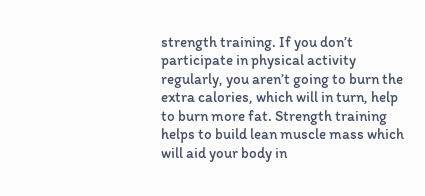strength training. If you don’t participate in physical activity regularly, you aren’t going to burn the extra calories, which will in turn, help to burn more fat. Strength training helps to build lean muscle mass which will aid your body in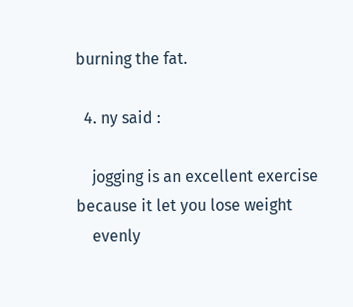burning the fat.

  4. ny said :

    jogging is an excellent exercise because it let you lose weight
    evenly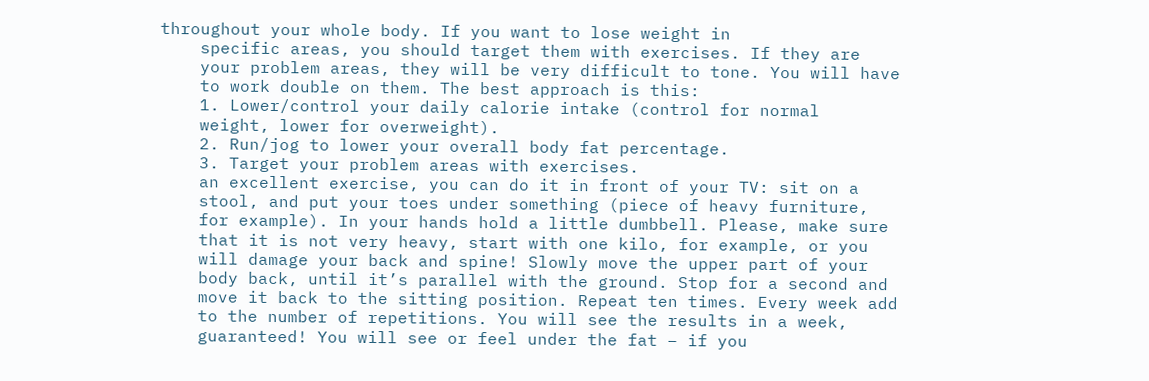throughout your whole body. If you want to lose weight in
    specific areas, you should target them with exercises. If they are
    your problem areas, they will be very difficult to tone. You will have
    to work double on them. The best approach is this:
    1. Lower/control your daily calorie intake (control for normal
    weight, lower for overweight).
    2. Run/jog to lower your overall body fat percentage.
    3. Target your problem areas with exercises.
    an excellent exercise, you can do it in front of your TV: sit on a
    stool, and put your toes under something (piece of heavy furniture,
    for example). In your hands hold a little dumbbell. Please, make sure
    that it is not very heavy, start with one kilo, for example, or you
    will damage your back and spine! Slowly move the upper part of your
    body back, until it’s parallel with the ground. Stop for a second and
    move it back to the sitting position. Repeat ten times. Every week add
    to the number of repetitions. You will see the results in a week,
    guaranteed! You will see or feel under the fat – if you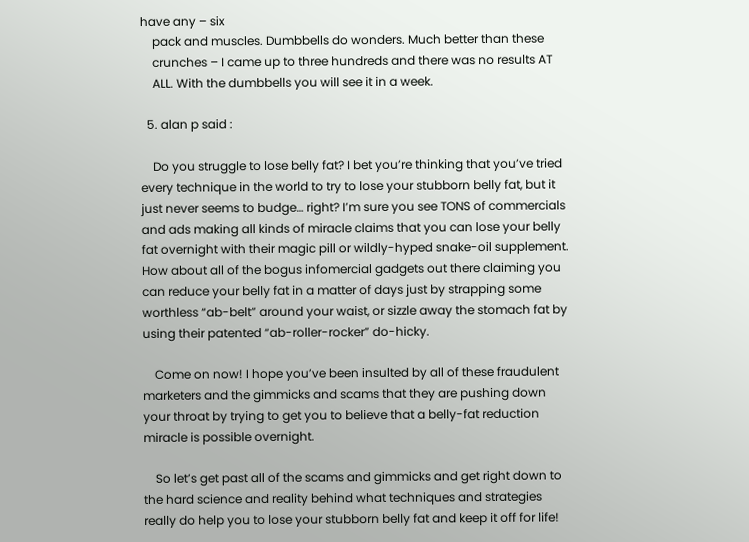have any – six
    pack and muscles. Dumbbells do wonders. Much better than these
    crunches – I came up to three hundreds and there was no results AT
    ALL. With the dumbbells you will see it in a week.

  5. alan p said :

    Do you struggle to lose belly fat? I bet you’re thinking that you’ve tried every technique in the world to try to lose your stubborn belly fat, but it just never seems to budge… right? I’m sure you see TONS of commercials and ads making all kinds of miracle claims that you can lose your belly fat overnight with their magic pill or wildly-hyped snake-oil supplement. How about all of the bogus infomercial gadgets out there claiming you can reduce your belly fat in a matter of days just by strapping some worthless “ab-belt” around your waist, or sizzle away the stomach fat by using their patented “ab-roller-rocker” do-hicky.

    Come on now! I hope you’ve been insulted by all of these fraudulent marketers and the gimmicks and scams that they are pushing down your throat by trying to get you to believe that a belly-fat reduction miracle is possible overnight.

    So let’s get past all of the scams and gimmicks and get right down to the hard science and reality behind what techniques and strategies really do help you to lose your stubborn belly fat and keep it off for life!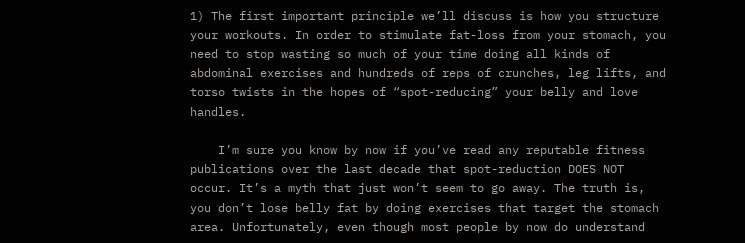1) The first important principle we’ll discuss is how you structure your workouts. In order to stimulate fat-loss from your stomach, you need to stop wasting so much of your time doing all kinds of abdominal exercises and hundreds of reps of crunches, leg lifts, and torso twists in the hopes of “spot-reducing” your belly and love handles.

    I’m sure you know by now if you’ve read any reputable fitness publications over the last decade that spot-reduction DOES NOT occur. It’s a myth that just won’t seem to go away. The truth is, you don’t lose belly fat by doing exercises that target the stomach area. Unfortunately, even though most people by now do understand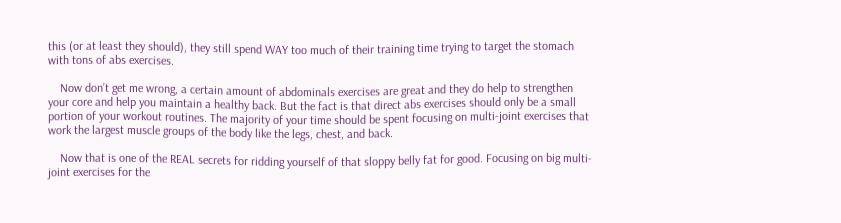this (or at least they should), they still spend WAY too much of their training time trying to target the stomach with tons of abs exercises.

    Now don’t get me wrong, a certain amount of abdominals exercises are great and they do help to strengthen your core and help you maintain a healthy back. But the fact is that direct abs exercises should only be a small portion of your workout routines. The majority of your time should be spent focusing on multi-joint exercises that work the largest muscle groups of the body like the legs, chest, and back.

    Now that is one of the REAL secrets for ridding yourself of that sloppy belly fat for good. Focusing on big multi-joint exercises for the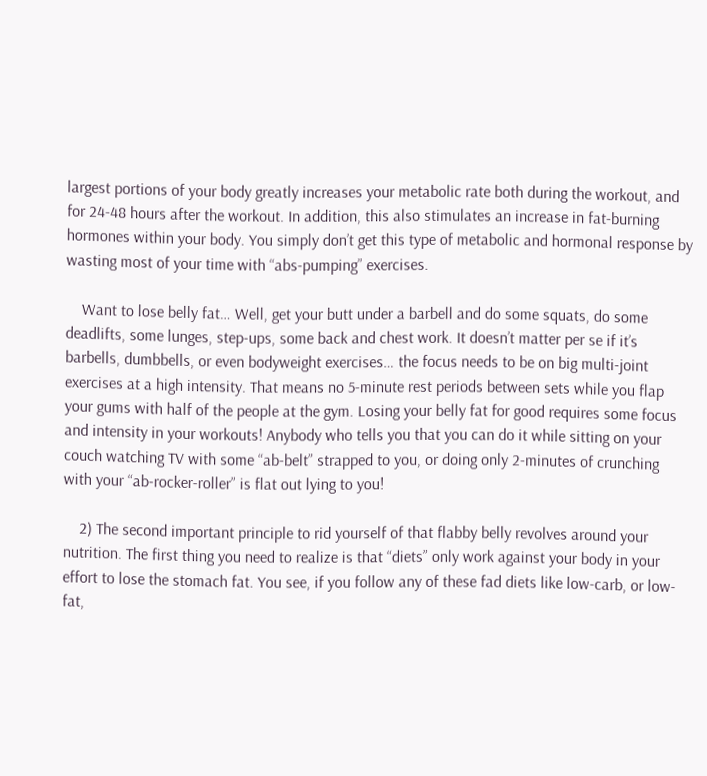largest portions of your body greatly increases your metabolic rate both during the workout, and for 24-48 hours after the workout. In addition, this also stimulates an increase in fat-burning hormones within your body. You simply don’t get this type of metabolic and hormonal response by wasting most of your time with “abs-pumping” exercises.

    Want to lose belly fat… Well, get your butt under a barbell and do some squats, do some deadlifts, some lunges, step-ups, some back and chest work. It doesn’t matter per se if it’s barbells, dumbbells, or even bodyweight exercises… the focus needs to be on big multi-joint exercises at a high intensity. That means no 5-minute rest periods between sets while you flap your gums with half of the people at the gym. Losing your belly fat for good requires some focus and intensity in your workouts! Anybody who tells you that you can do it while sitting on your couch watching TV with some “ab-belt” strapped to you, or doing only 2-minutes of crunching with your “ab-rocker-roller” is flat out lying to you!

    2) The second important principle to rid yourself of that flabby belly revolves around your nutrition. The first thing you need to realize is that “diets” only work against your body in your effort to lose the stomach fat. You see, if you follow any of these fad diets like low-carb, or low-fat,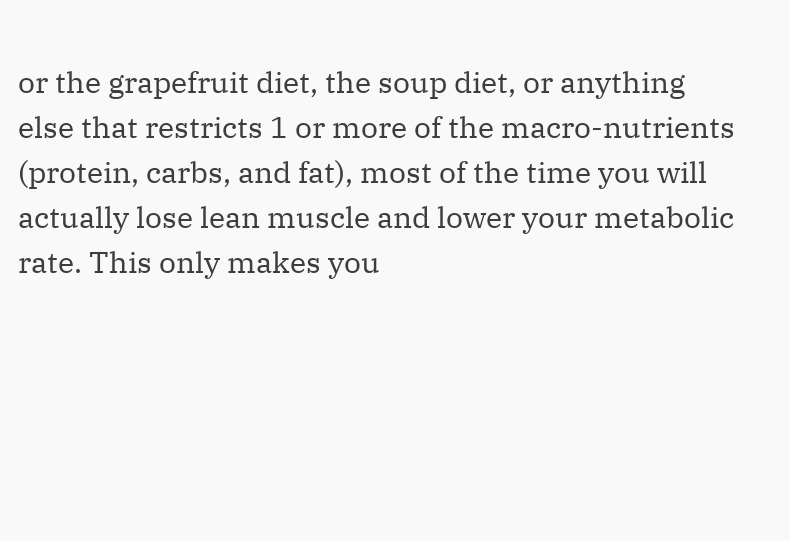or the grapefruit diet, the soup diet, or anything else that restricts 1 or more of the macro-nutrients (protein, carbs, and fat), most of the time you will actually lose lean muscle and lower your metabolic rate. This only makes you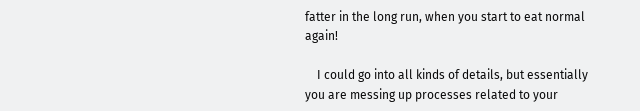fatter in the long run, when you start to eat normal again!

    I could go into all kinds of details, but essentially you are messing up processes related to your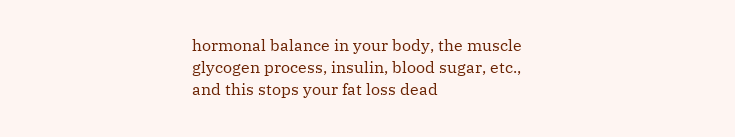hormonal balance in your body, the muscle glycogen process, insulin, blood sugar, etc., and this stops your fat loss dead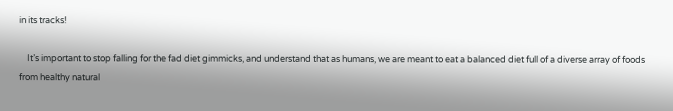in its tracks!

    It’s important to stop falling for the fad diet gimmicks, and understand that as humans, we are meant to eat a balanced diet full of a diverse array of foods from healthy natural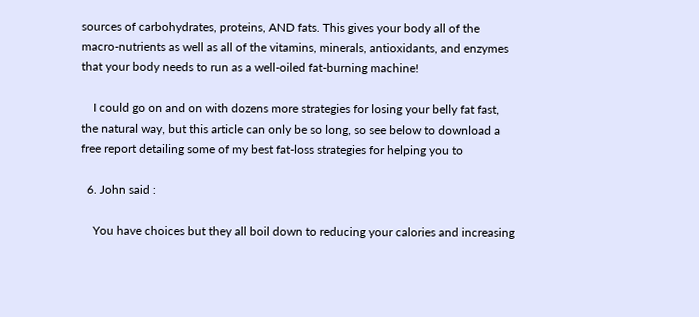sources of carbohydrates, proteins, AND fats. This gives your body all of the macro-nutrients as well as all of the vitamins, minerals, antioxidants, and enzymes that your body needs to run as a well-oiled fat-burning machine!

    I could go on and on with dozens more strategies for losing your belly fat fast, the natural way, but this article can only be so long, so see below to download a free report detailing some of my best fat-loss strategies for helping you to

  6. John said :

    You have choices but they all boil down to reducing your calories and increasing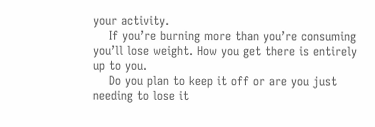your activity.
    If you’re burning more than you’re consuming you’ll lose weight. How you get there is entirely up to you.
    Do you plan to keep it off or are you just needing to lose it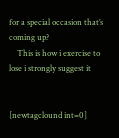for a special occasion that’s coming up?
    This is how i exercise to lose i strongly suggest it


[newtagclound int=0]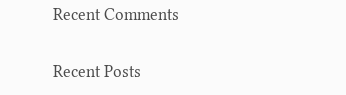Recent Comments

Recent Posts